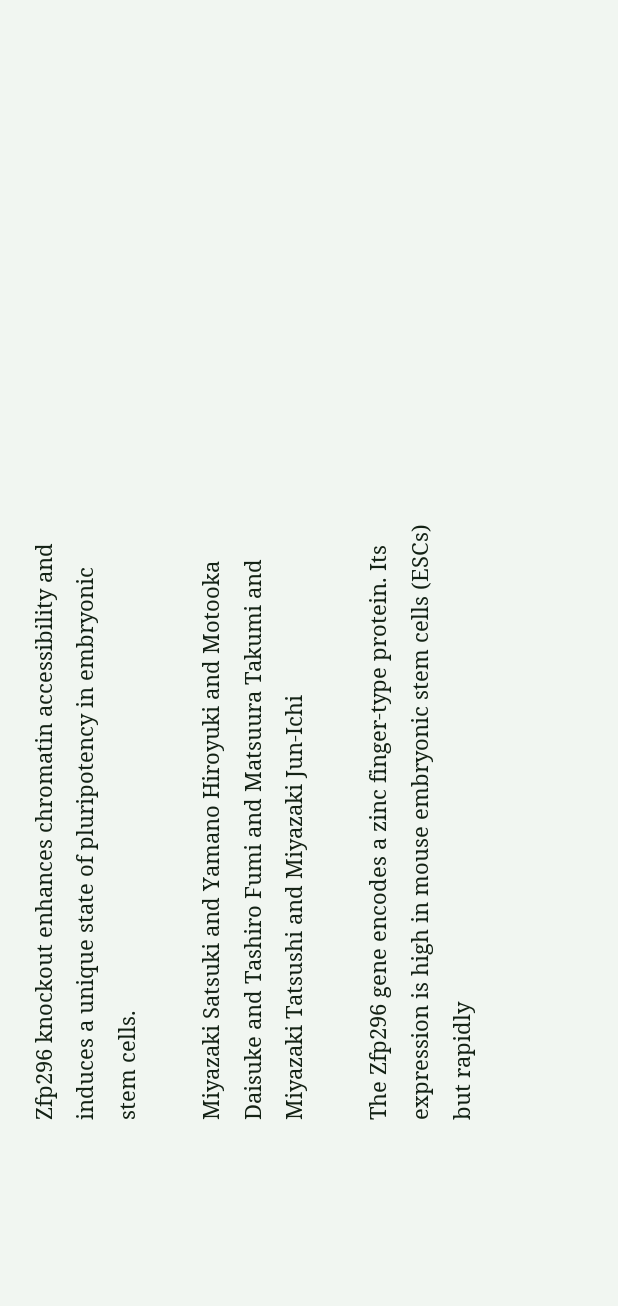Zfp296 knockout enhances chromatin accessibility and induces a unique state of pluripotency in embryonic stem cells.

Miyazaki Satsuki and Yamano Hiroyuki and Motooka Daisuke and Tashiro Fumi and Matsuura Takumi and Miyazaki Tatsushi and Miyazaki Jun-Ichi

The Zfp296 gene encodes a zinc finger-type protein. Its expression is high in mouse embryonic stem cells (ESCs) but rapidly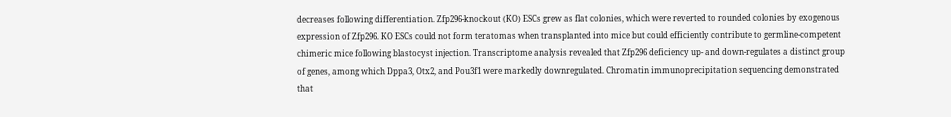decreases following differentiation. Zfp296-knockout (KO) ESCs grew as flat colonies, which were reverted to rounded colonies by exogenous expression of Zfp296. KO ESCs could not form teratomas when transplanted into mice but could efficiently contribute to germline-competent chimeric mice following blastocyst injection. Transcriptome analysis revealed that Zfp296 deficiency up- and down-regulates a distinct group of genes, among which Dppa3, Otx2, and Pou3f1 were markedly downregulated. Chromatin immunoprecipitation sequencing demonstrated that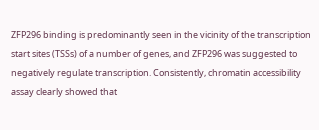ZFP296 binding is predominantly seen in the vicinity of the transcription start sites (TSSs) of a number of genes, and ZFP296 was suggested to negatively regulate transcription. Consistently, chromatin accessibility assay clearly showed that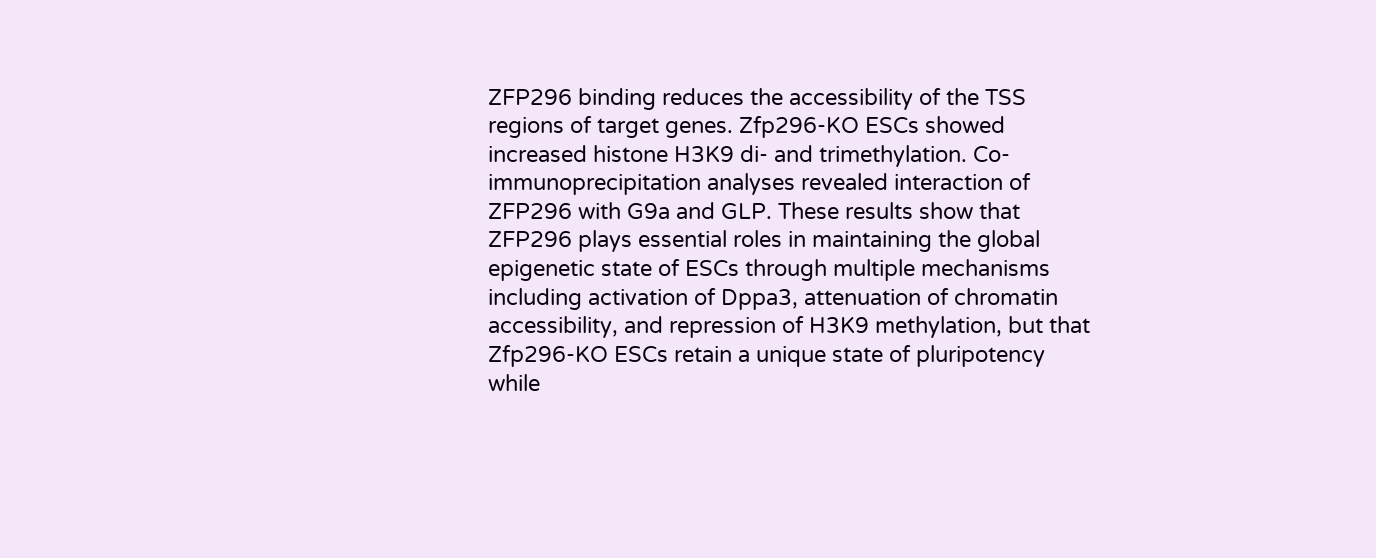ZFP296 binding reduces the accessibility of the TSS regions of target genes. Zfp296-KO ESCs showed increased histone H3K9 di- and trimethylation. Co-immunoprecipitation analyses revealed interaction of ZFP296 with G9a and GLP. These results show that ZFP296 plays essential roles in maintaining the global epigenetic state of ESCs through multiple mechanisms including activation of Dppa3, attenuation of chromatin accessibility, and repression of H3K9 methylation, but that Zfp296-KO ESCs retain a unique state of pluripotency while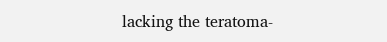lacking the teratoma-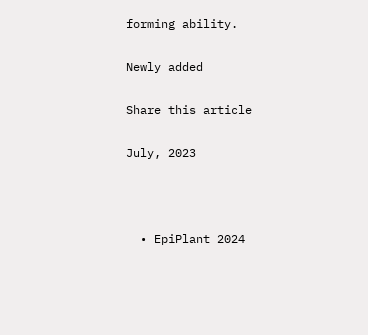forming ability.

Newly added

Share this article

July, 2023



  • EpiPlant 2024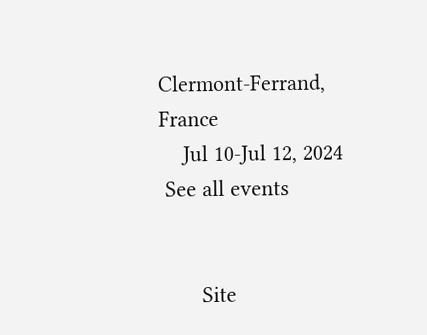Clermont-Ferrand, France
    Jul 10-Jul 12, 2024
 See all events


       Site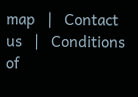map   |   Contact us   |   Conditions of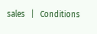sales   |   Conditions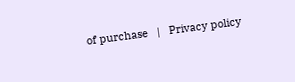of purchase   |   Privacy policy